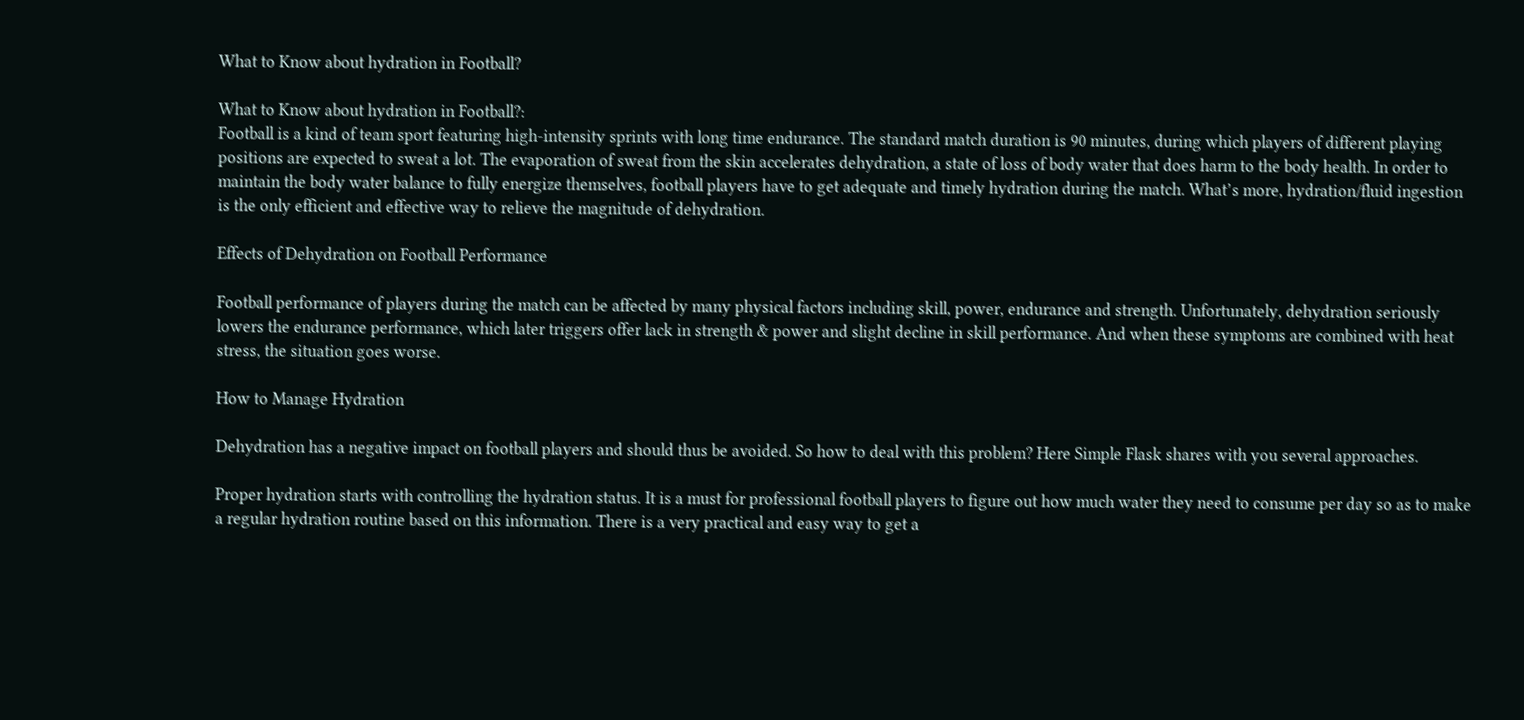What to Know about hydration in Football?

What to Know about hydration in Football?:
Football is a kind of team sport featuring high-intensity sprints with long time endurance. The standard match duration is 90 minutes, during which players of different playing positions are expected to sweat a lot. The evaporation of sweat from the skin accelerates dehydration, a state of loss of body water that does harm to the body health. In order to maintain the body water balance to fully energize themselves, football players have to get adequate and timely hydration during the match. What’s more, hydration/fluid ingestion is the only efficient and effective way to relieve the magnitude of dehydration.

Effects of Dehydration on Football Performance

Football performance of players during the match can be affected by many physical factors including skill, power, endurance and strength. Unfortunately, dehydration seriously lowers the endurance performance, which later triggers offer lack in strength & power and slight decline in skill performance. And when these symptoms are combined with heat stress, the situation goes worse.

How to Manage Hydration

Dehydration has a negative impact on football players and should thus be avoided. So how to deal with this problem? Here Simple Flask shares with you several approaches.

Proper hydration starts with controlling the hydration status. It is a must for professional football players to figure out how much water they need to consume per day so as to make a regular hydration routine based on this information. There is a very practical and easy way to get a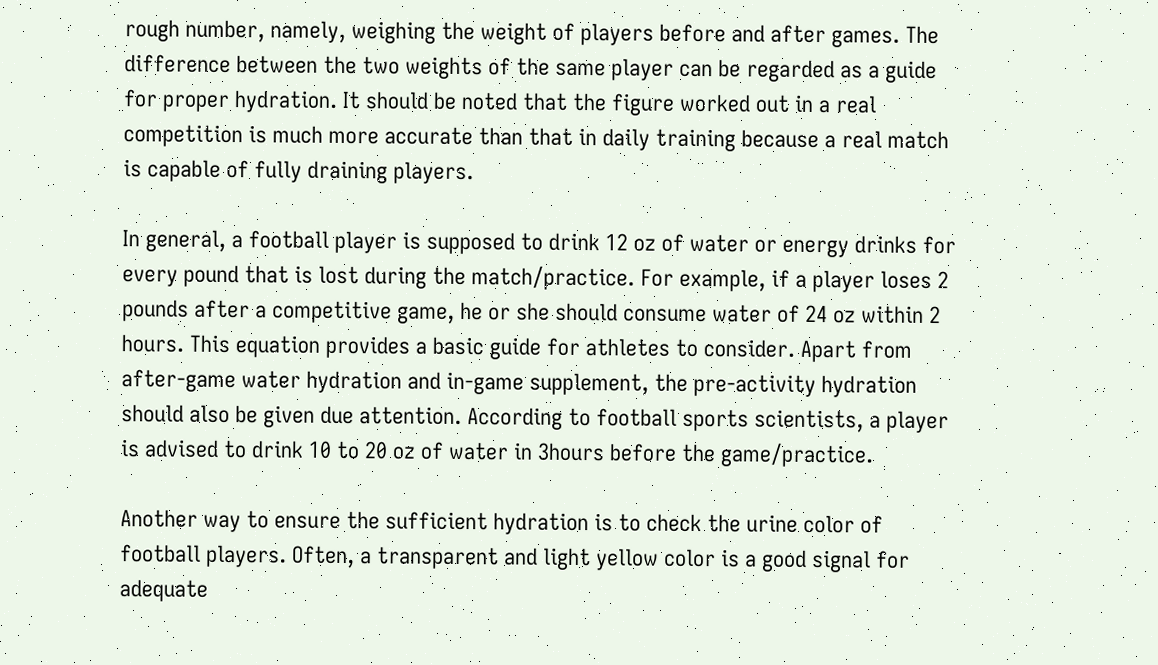rough number, namely, weighing the weight of players before and after games. The difference between the two weights of the same player can be regarded as a guide for proper hydration. It should be noted that the figure worked out in a real competition is much more accurate than that in daily training because a real match is capable of fully draining players.

In general, a football player is supposed to drink 12 oz of water or energy drinks for every pound that is lost during the match/practice. For example, if a player loses 2 pounds after a competitive game, he or she should consume water of 24 oz within 2 hours. This equation provides a basic guide for athletes to consider. Apart from after-game water hydration and in-game supplement, the pre-activity hydration should also be given due attention. According to football sports scientists, a player is advised to drink 10 to 20 oz of water in 3hours before the game/practice.

Another way to ensure the sufficient hydration is to check the urine color of football players. Often, a transparent and light yellow color is a good signal for adequate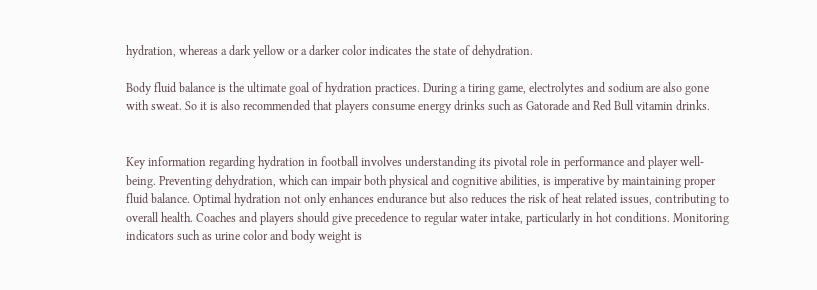hydration, whereas a dark yellow or a darker color indicates the state of dehydration.

Body fluid balance is the ultimate goal of hydration practices. During a tiring game, electrolytes and sodium are also gone with sweat. So it is also recommended that players consume energy drinks such as Gatorade and Red Bull vitamin drinks.


Key information regarding hydration in football involves understanding its pivotal role in performance and player well-being. Preventing dehydration, which can impair both physical and cognitive abilities, is imperative by maintaining proper fluid balance. Optimal hydration not only enhances endurance but also reduces the risk of heat related issues, contributing to overall health. Coaches and players should give precedence to regular water intake, particularly in hot conditions. Monitoring indicators such as urine color and body weight is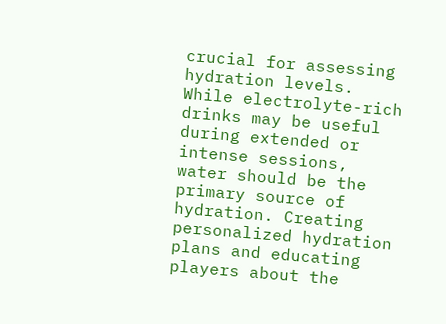crucial for assessing hydration levels. While electrolyte-rich drinks may be useful during extended or intense sessions, water should be the primary source of hydration. Creating personalized hydration plans and educating players about the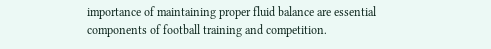importance of maintaining proper fluid balance are essential components of football training and competition.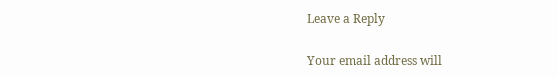Leave a Reply

Your email address will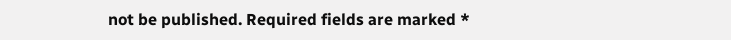not be published. Required fields are marked *